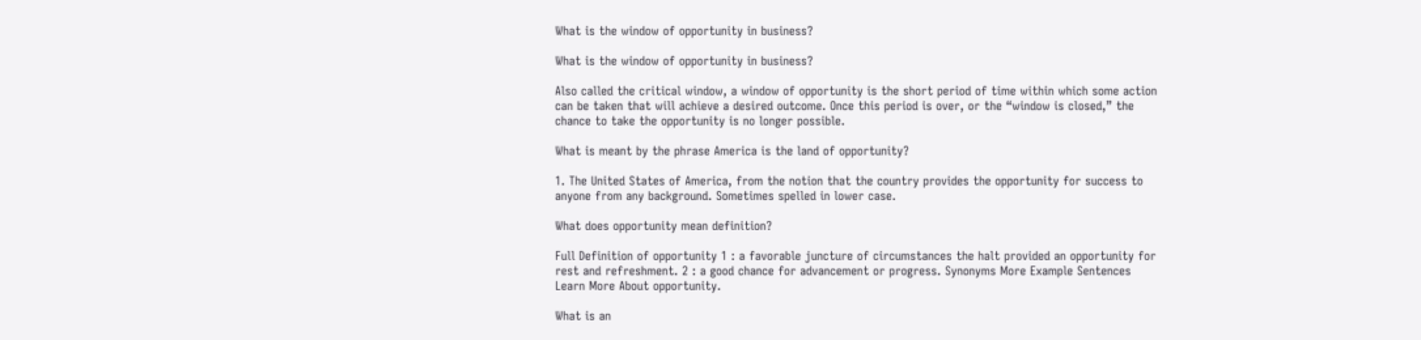What is the window of opportunity in business?

What is the window of opportunity in business?

Also called the critical window, a window of opportunity is the short period of time within which some action can be taken that will achieve a desired outcome. Once this period is over, or the “window is closed,” the chance to take the opportunity is no longer possible.

What is meant by the phrase America is the land of opportunity?

1. The United States of America, from the notion that the country provides the opportunity for success to anyone from any background. Sometimes spelled in lower case.

What does opportunity mean definition?

Full Definition of opportunity 1 : a favorable juncture of circumstances the halt provided an opportunity for rest and refreshment. 2 : a good chance for advancement or progress. Synonyms More Example Sentences Learn More About opportunity.

What is an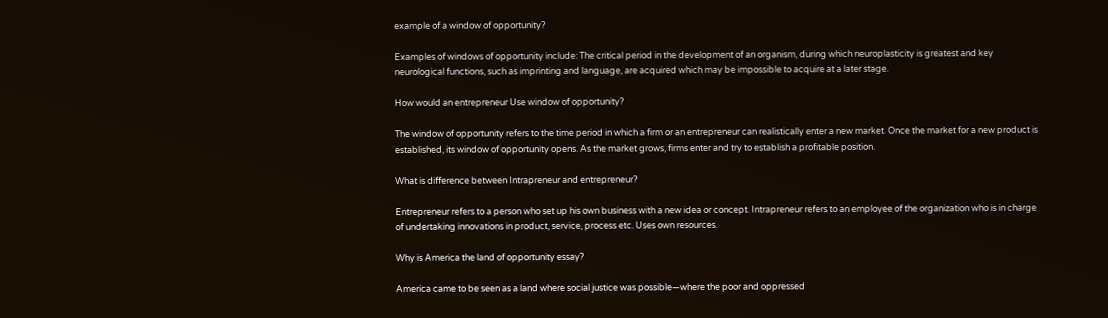example of a window of opportunity?

Examples of windows of opportunity include: The critical period in the development of an organism, during which neuroplasticity is greatest and key neurological functions, such as imprinting and language, are acquired which may be impossible to acquire at a later stage.

How would an entrepreneur Use window of opportunity?

The window of opportunity refers to the time period in which a firm or an entrepreneur can realistically enter a new market. Once the market for a new product is established, its window of opportunity opens. As the market grows, firms enter and try to establish a profitable position.

What is difference between Intrapreneur and entrepreneur?

Entrepreneur refers to a person who set up his own business with a new idea or concept. Intrapreneur refers to an employee of the organization who is in charge of undertaking innovations in product, service, process etc. Uses own resources.

Why is America the land of opportunity essay?

America came to be seen as a land where social justice was possible—where the poor and oppressed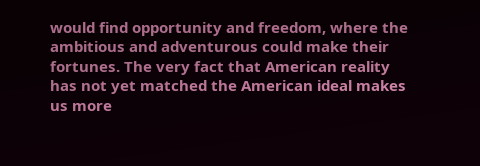would find opportunity and freedom, where the ambitious and adventurous could make their fortunes. The very fact that American reality has not yet matched the American ideal makes us more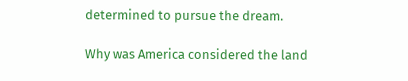determined to pursue the dream.

Why was America considered the land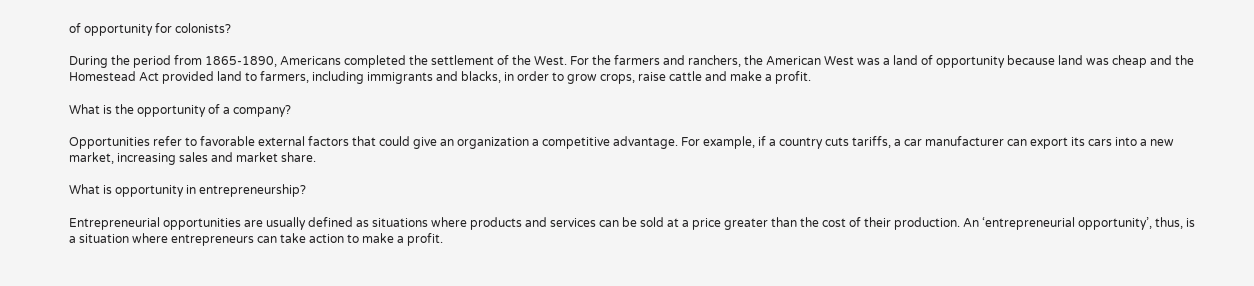of opportunity for colonists?

During the period from 1865-1890, Americans completed the settlement of the West. For the farmers and ranchers, the American West was a land of opportunity because land was cheap and the Homestead Act provided land to farmers, including immigrants and blacks, in order to grow crops, raise cattle and make a profit.

What is the opportunity of a company?

Opportunities refer to favorable external factors that could give an organization a competitive advantage. For example, if a country cuts tariffs, a car manufacturer can export its cars into a new market, increasing sales and market share.

What is opportunity in entrepreneurship?

Entrepreneurial opportunities are usually defined as situations where products and services can be sold at a price greater than the cost of their production. An ‘entrepreneurial opportunity’, thus, is a situation where entrepreneurs can take action to make a profit.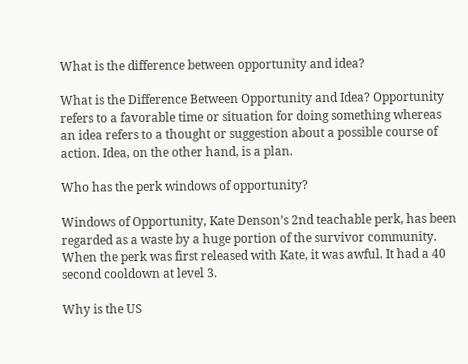What is the difference between opportunity and idea?

What is the Difference Between Opportunity and Idea? Opportunity refers to a favorable time or situation for doing something whereas an idea refers to a thought or suggestion about a possible course of action. Idea, on the other hand, is a plan.

Who has the perk windows of opportunity?

Windows of Opportunity, Kate Denson’s 2nd teachable perk, has been regarded as a waste by a huge portion of the survivor community. When the perk was first released with Kate, it was awful. It had a 40 second cooldown at level 3.

Why is the US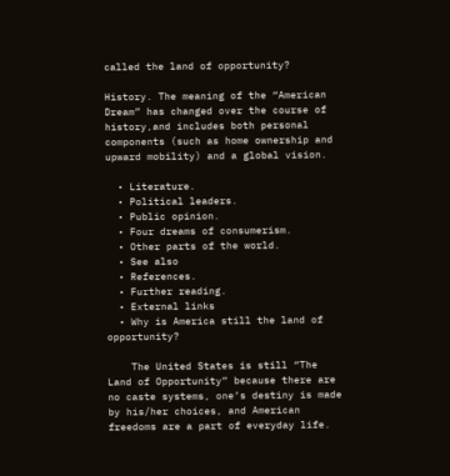called the land of opportunity?

History. The meaning of the “American Dream” has changed over the course of history,and includes both personal components (such as home ownership and upward mobility) and a global vision.

  • Literature.
  • Political leaders.
  • Public opinion.
  • Four dreams of consumerism.
  • Other parts of the world.
  • See also
  • References.
  • Further reading.
  • External links
  • Why is America still the land of opportunity?

    The United States is still “The Land of Opportunity” because there are no caste systems, one’s destiny is made by his/her choices, and American freedoms are a part of everyday life.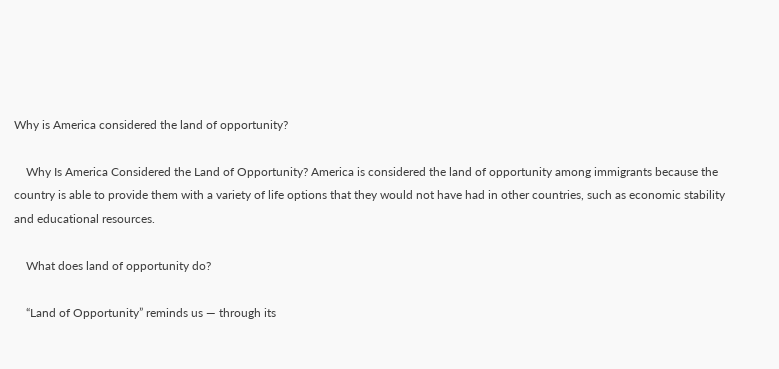Why is America considered the land of opportunity?

    Why Is America Considered the Land of Opportunity? America is considered the land of opportunity among immigrants because the country is able to provide them with a variety of life options that they would not have had in other countries, such as economic stability and educational resources.

    What does land of opportunity do?

    “Land of Opportunity” reminds us — through its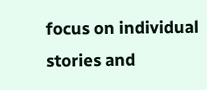focus on individual stories and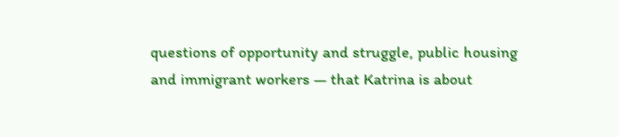questions of opportunity and struggle, public housing and immigrant workers — that Katrina is about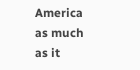America as much as it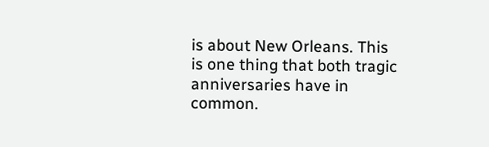is about New Orleans. This is one thing that both tragic anniversaries have in common.